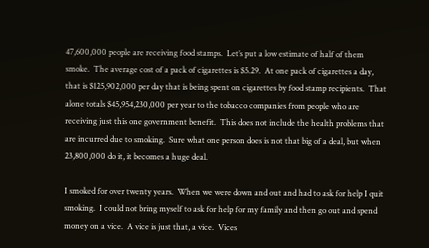47,600,000 people are receiving food stamps.  Let’s put a low estimate of half of them smoke.  The average cost of a pack of cigarettes is $5.29.  At one pack of cigarettes a day, that is $125,902,000 per day that is being spent on cigarettes by food stamp recipients.  That alone totals $45,954,230,000 per year to the tobacco companies from people who are receiving just this one government benefit.  This does not include the health problems that are incurred due to smoking.  Sure what one person does is not that big of a deal, but when 23,800,000 do it, it becomes a huge deal.

I smoked for over twenty years.  When we were down and out and had to ask for help I quit smoking.  I could not bring myself to ask for help for my family and then go out and spend money on a vice.  A vice is just that, a vice.  Vices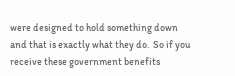were designed to hold something down and that is exactly what they do.  So if you receive these government benefits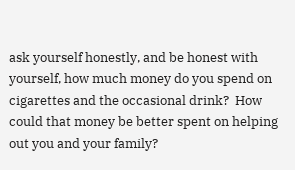ask yourself honestly, and be honest with yourself, how much money do you spend on cigarettes and the occasional drink?  How could that money be better spent on helping out you and your family?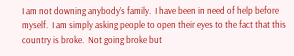I am not downing anybody’s family.  I have been in need of help before myself.  I am simply asking people to open their eyes to the fact that this country is broke.  Not going broke but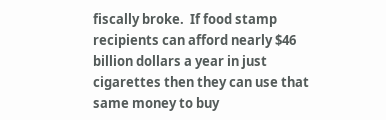fiscally broke.  If food stamp recipients can afford nearly $46 billion dollars a year in just cigarettes then they can use that same money to buy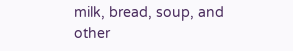milk, bread, soup, and other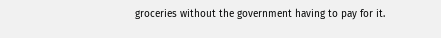groceries without the government having to pay for it.